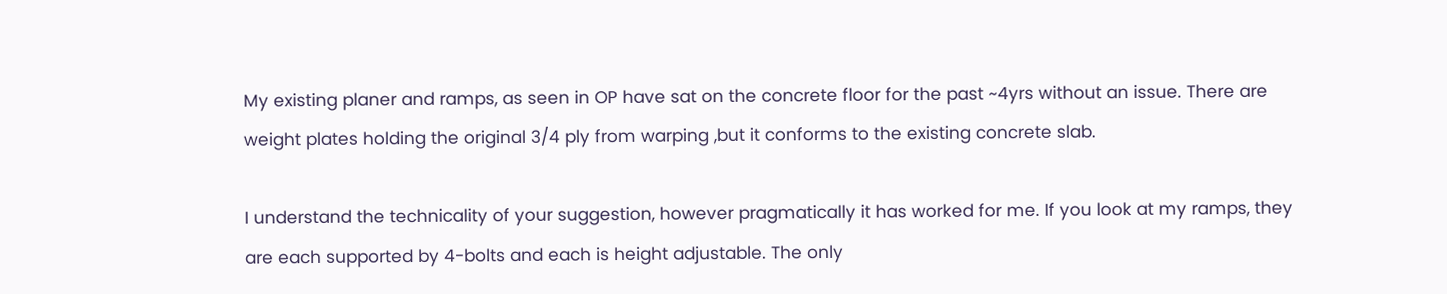My existing planer and ramps, as seen in OP have sat on the concrete floor for the past ~4yrs without an issue. There are weight plates holding the original 3/4 ply from warping ,but it conforms to the existing concrete slab.

I understand the technicality of your suggestion, however pragmatically it has worked for me. If you look at my ramps, they are each supported by 4-bolts and each is height adjustable. The only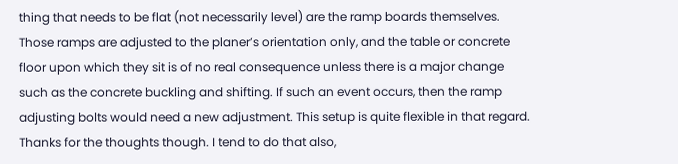thing that needs to be flat (not necessarily level) are the ramp boards themselves. Those ramps are adjusted to the planer’s orientation only, and the table or concrete floor upon which they sit is of no real consequence unless there is a major change such as the concrete buckling and shifting. If such an event occurs, then the ramp adjusting bolts would need a new adjustment. This setup is quite flexible in that regard. Thanks for the thoughts though. I tend to do that also,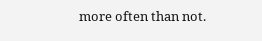more often than not.